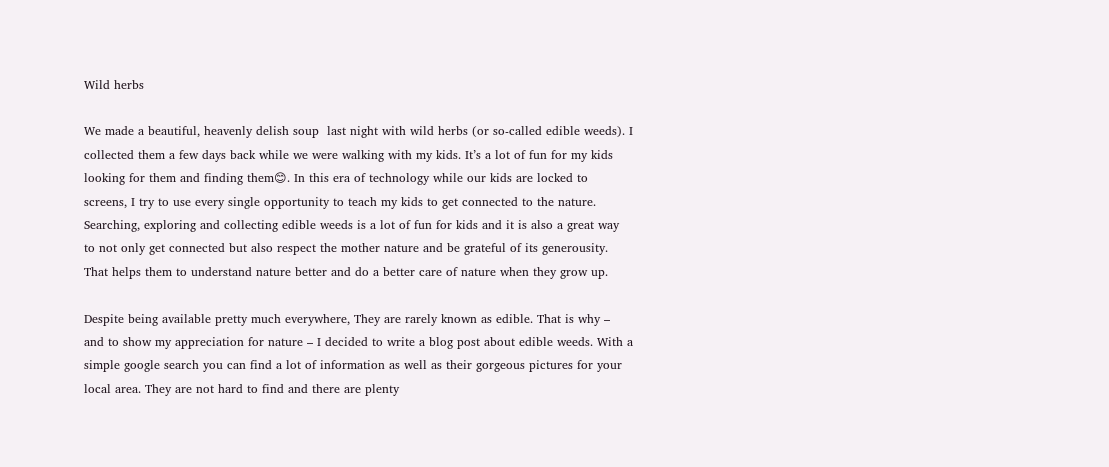Wild herbs

We made a beautiful, heavenly delish soup  last night with wild herbs (or so-called edible weeds). I collected them a few days back while we were walking with my kids. It’s a lot of fun for my kids looking for them and finding them😊. In this era of technology while our kids are locked to screens, I try to use every single opportunity to teach my kids to get connected to the nature. Searching, exploring and collecting edible weeds is a lot of fun for kids and it is also a great way to not only get connected but also respect the mother nature and be grateful of its generousity. That helps them to understand nature better and do a better care of nature when they grow up.

Despite being available pretty much everywhere, They are rarely known as edible. That is why – and to show my appreciation for nature – I decided to write a blog post about edible weeds. With a simple google search you can find a lot of information as well as their gorgeous pictures for your local area. They are not hard to find and there are plenty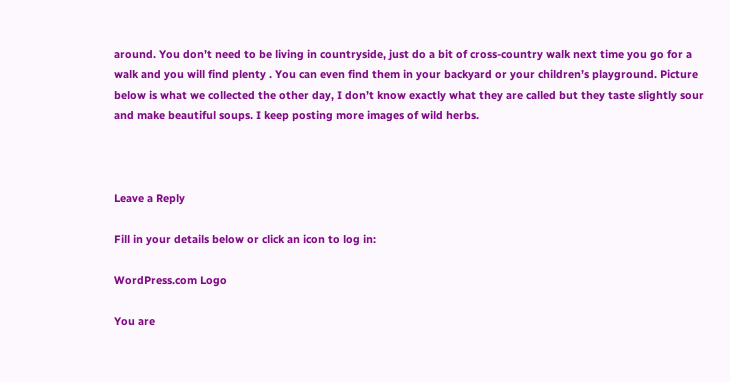around. You don’t need to be living in countryside, just do a bit of cross-country walk next time you go for a walk and you will find plenty . You can even find them in your backyard or your children’s playground. Picture below is what we collected the other day, I don’t know exactly what they are called but they taste slightly sour and make beautiful soups. I keep posting more images of wild herbs.



Leave a Reply

Fill in your details below or click an icon to log in:

WordPress.com Logo

You are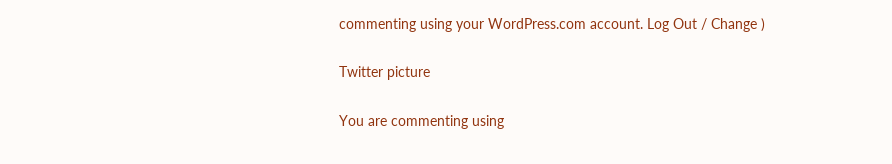commenting using your WordPress.com account. Log Out / Change )

Twitter picture

You are commenting using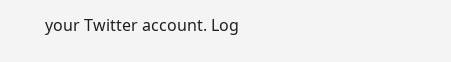your Twitter account. Log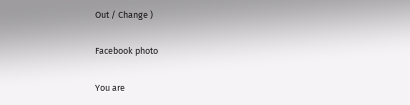Out / Change )

Facebook photo

You are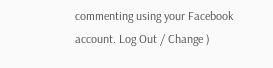commenting using your Facebook account. Log Out / Change )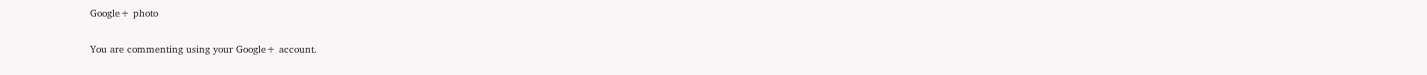Google+ photo

You are commenting using your Google+ account.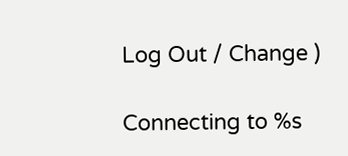Log Out / Change )

Connecting to %s